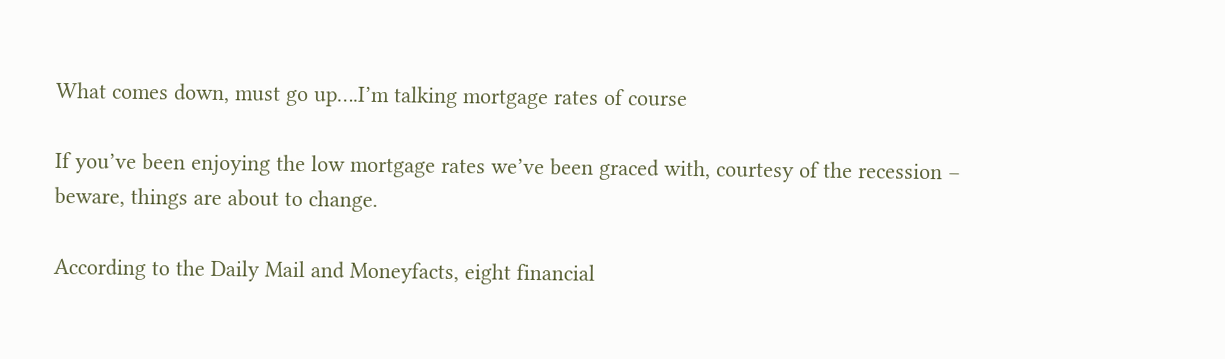What comes down, must go up….I’m talking mortgage rates of course

If you’ve been enjoying the low mortgage rates we’ve been graced with, courtesy of the recession – beware, things are about to change.

According to the Daily Mail and Moneyfacts, eight financial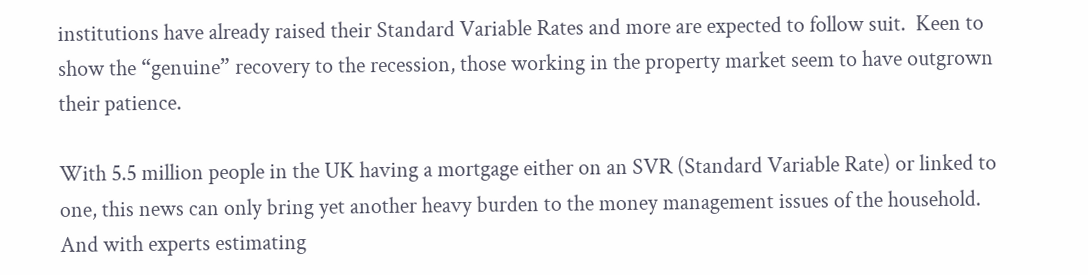institutions have already raised their Standard Variable Rates and more are expected to follow suit.  Keen to show the “genuine” recovery to the recession, those working in the property market seem to have outgrown their patience.

With 5.5 million people in the UK having a mortgage either on an SVR (Standard Variable Rate) or linked to one, this news can only bring yet another heavy burden to the money management issues of the household.  And with experts estimating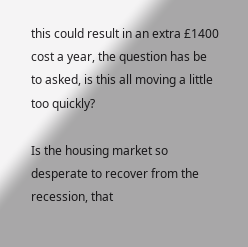this could result in an extra £1400 cost a year, the question has be to asked, is this all moving a little too quickly?

Is the housing market so desperate to recover from the recession, that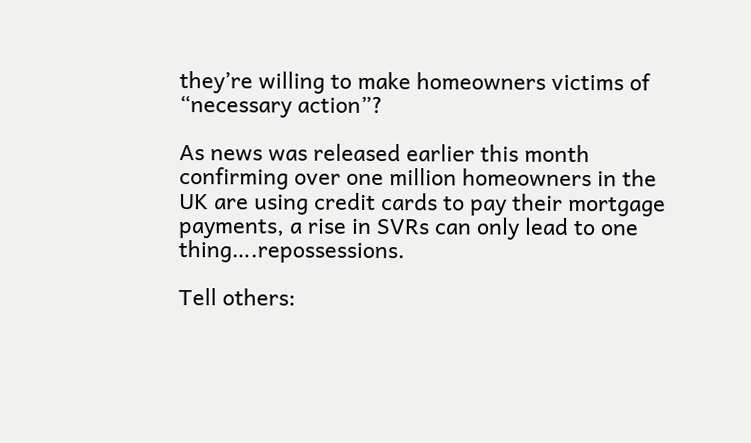they’re willing to make homeowners victims of “necessary action”?

As news was released earlier this month confirming over one million homeowners in the UK are using credit cards to pay their mortgage payments, a rise in SVRs can only lead to one thing….repossessions.

Tell others: